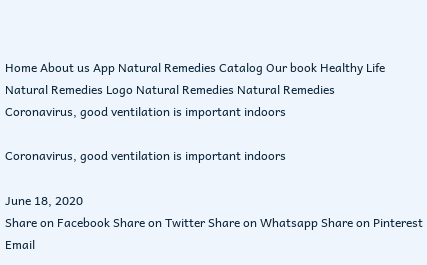Home About us App Natural Remedies Catalog Our book Healthy Life
Natural Remedies Logo Natural Remedies Natural Remedies
Coronavirus, good ventilation is important indoors

Coronavirus, good ventilation is important indoors

June 18, 2020
Share on Facebook Share on Twitter Share on Whatsapp Share on Pinterest Email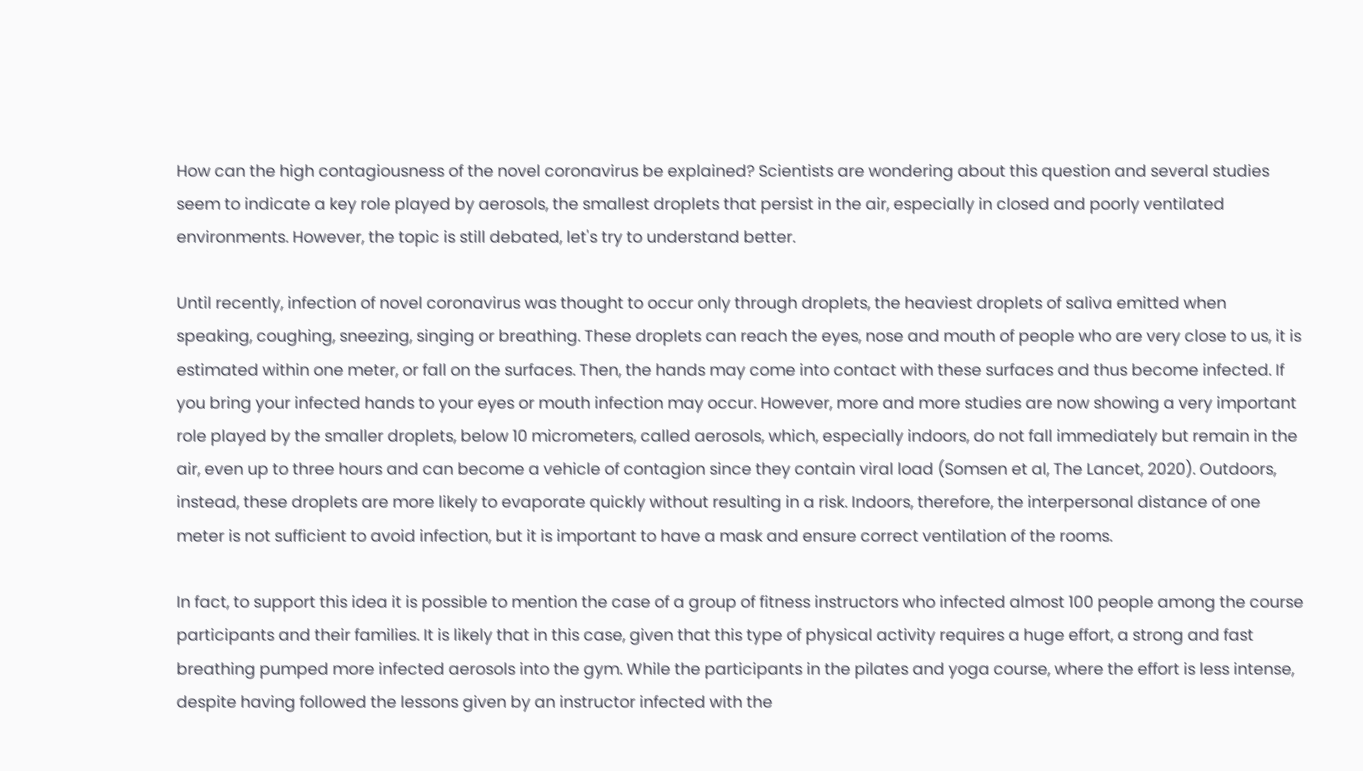How can the high contagiousness of the novel coronavirus be explained? Scientists are wondering about this question and several studies seem to indicate a key role played by aerosols, the smallest droplets that persist in the air, especially in closed and poorly ventilated environments. However, the topic is still debated, let's try to understand better.

Until recently, infection of novel coronavirus was thought to occur only through droplets, the heaviest droplets of saliva emitted when speaking, coughing, sneezing, singing or breathing. These droplets can reach the eyes, nose and mouth of people who are very close to us, it is estimated within one meter, or fall on the surfaces. Then, the hands may come into contact with these surfaces and thus become infected. If you bring your infected hands to your eyes or mouth infection may occur. However, more and more studies are now showing a very important role played by the smaller droplets, below 10 micrometers, called aerosols, which, especially indoors, do not fall immediately but remain in the air, even up to three hours and can become a vehicle of contagion since they contain viral load (Somsen et al, The Lancet, 2020). Outdoors, instead, these droplets are more likely to evaporate quickly without resulting in a risk. Indoors, therefore, the interpersonal distance of one meter is not sufficient to avoid infection, but it is important to have a mask and ensure correct ventilation of the rooms.

In fact, to support this idea it is possible to mention the case of a group of fitness instructors who infected almost 100 people among the course participants and their families. It is likely that in this case, given that this type of physical activity requires a huge effort, a strong and fast breathing pumped more infected aerosols into the gym. While the participants in the pilates and yoga course, where the effort is less intense, despite having followed the lessons given by an instructor infected with the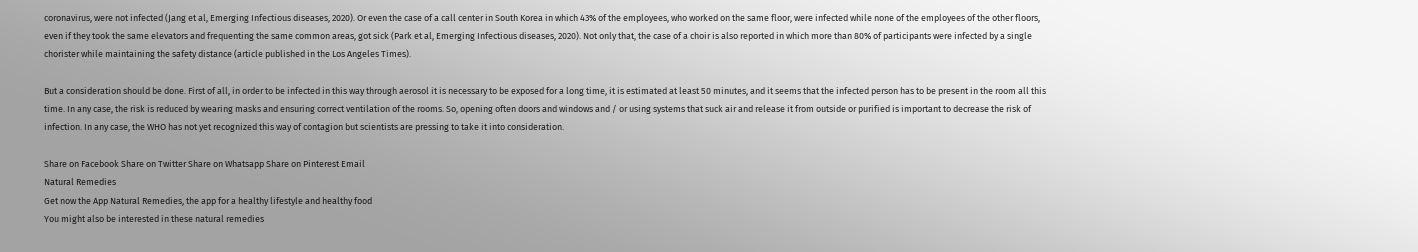coronavirus, were not infected (Jang et al, Emerging Infectious diseases, 2020). Or even the case of a call center in South Korea in which 43% of the employees, who worked on the same floor, were infected while none of the employees of the other floors, even if they took the same elevators and frequenting the same common areas, got sick (Park et al, Emerging Infectious diseases, 2020). Not only that, the case of a choir is also reported in which more than 80% of participants were infected by a single chorister while maintaining the safety distance (article published in the Los Angeles Times).

But a consideration should be done. First of all, in order to be infected in this way through aerosol it is necessary to be exposed for a long time, it is estimated at least 50 minutes, and it seems that the infected person has to be present in the room all this time. In any case, the risk is reduced by wearing masks and ensuring correct ventilation of the rooms. So, opening often doors and windows and / or using systems that suck air and release it from outside or purified is important to decrease the risk of infection. In any case, the WHO has not yet recognized this way of contagion but scientists are pressing to take it into consideration.

Share on Facebook Share on Twitter Share on Whatsapp Share on Pinterest Email
Natural Remedies
Get now the App Natural Remedies, the app for a healthy lifestyle and healthy food
You might also be interested in these natural remedies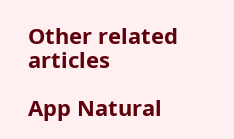Other related articles

App Natural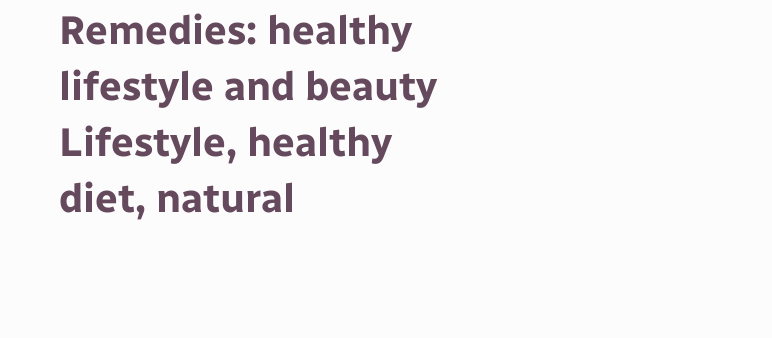Remedies: healthy lifestyle and beauty
Lifestyle, healthy diet, natural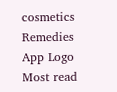cosmetics
Remedies App Logo
Most read